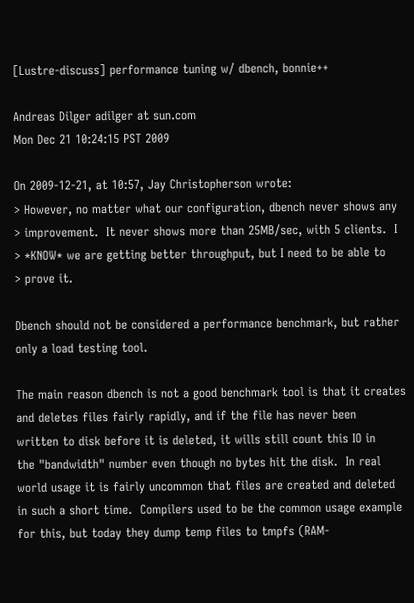[Lustre-discuss] performance tuning w/ dbench, bonnie++

Andreas Dilger adilger at sun.com
Mon Dec 21 10:24:15 PST 2009

On 2009-12-21, at 10:57, Jay Christopherson wrote:
> However, no matter what our configuration, dbench never shows any
> improvement.  It never shows more than 25MB/sec, with 5 clients.  I
> *KNOW* we are getting better throughput, but I need to be able to
> prove it.

Dbench should not be considered a performance benchmark, but rather
only a load testing tool.

The main reason dbench is not a good benchmark tool is that it creates
and deletes files fairly rapidly, and if the file has never been
written to disk before it is deleted, it wills still count this IO in
the "bandwidth" number even though no bytes hit the disk.  In real
world usage it is fairly uncommon that files are created and deleted
in such a short time.  Compilers used to be the common usage example
for this, but today they dump temp files to tmpfs (RAM-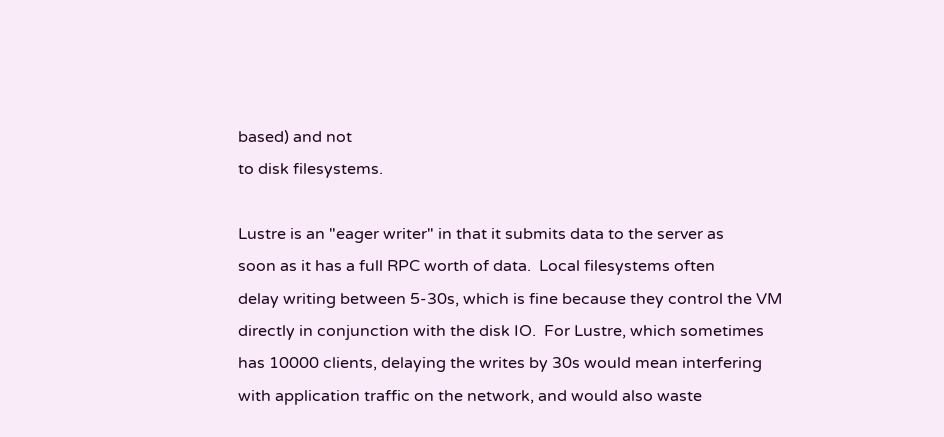based) and not
to disk filesystems.

Lustre is an "eager writer" in that it submits data to the server as
soon as it has a full RPC worth of data.  Local filesystems often
delay writing between 5-30s, which is fine because they control the VM
directly in conjunction with the disk IO.  For Lustre, which sometimes
has 10000 clients, delaying the writes by 30s would mean interfering
with application traffic on the network, and would also waste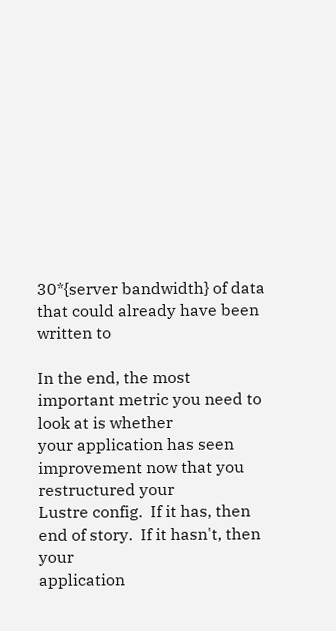30*{server bandwidth} of data that could already have been written to

In the end, the most important metric you need to look at is whether
your application has seen improvement now that you restructured your
Lustre config.  If it has, then end of story.  If it hasn't, then your
application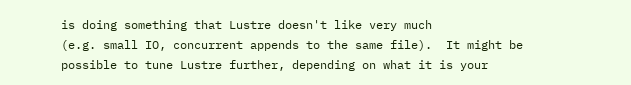is doing something that Lustre doesn't like very much
(e.g. small IO, concurrent appends to the same file).  It might be
possible to tune Lustre further, depending on what it is your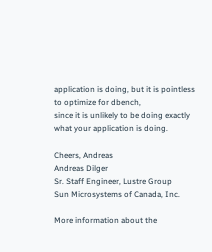application is doing, but it is pointless to optimize for dbench,
since it is unlikely to be doing exactly what your application is doing.

Cheers, Andreas
Andreas Dilger
Sr. Staff Engineer, Lustre Group
Sun Microsystems of Canada, Inc.

More information about the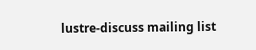lustre-discuss mailing list